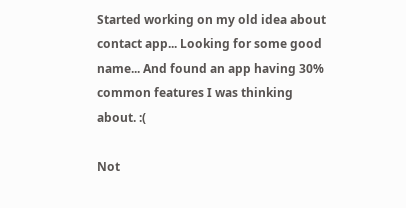Started working on my old idea about contact app... Looking for some good name... And found an app having 30% common features I was thinking about. :(

Not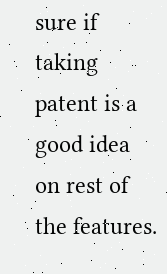sure if taking patent is a good idea on rest of the features.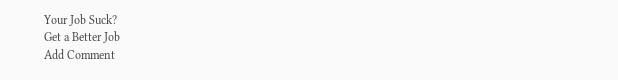Your Job Suck?
Get a Better Job
Add Comment